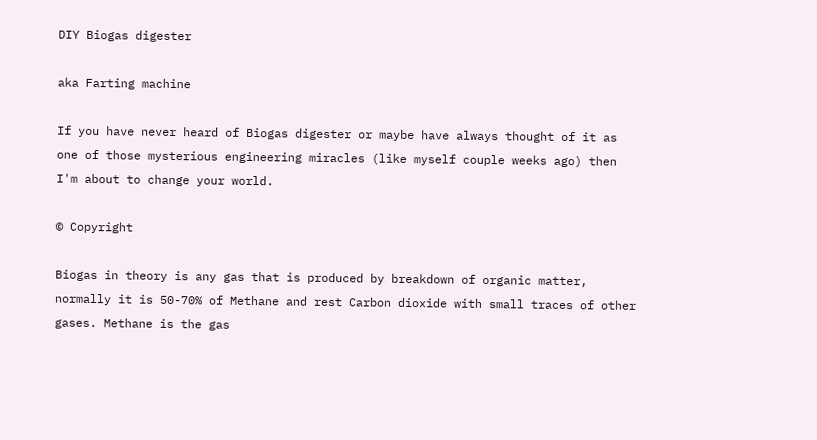DIY Biogas digester

aka Farting machine

If you have never heard of Biogas digester or maybe have always thought of it as one of those mysterious engineering miracles (like myself couple weeks ago) then I'm about to change your world.

© Copyright

Biogas in theory is any gas that is produced by breakdown of organic matter, normally it is 50-70% of Methane and rest Carbon dioxide with small traces of other gases. Methane is the gas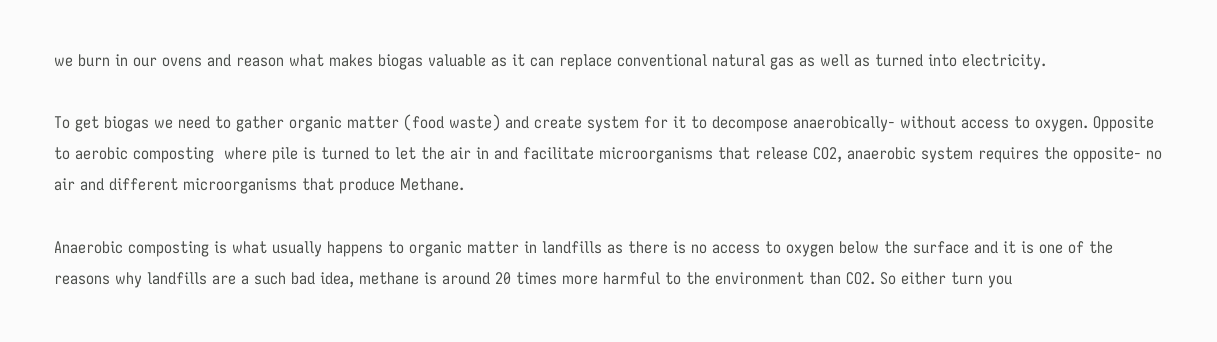we burn in our ovens and reason what makes biogas valuable as it can replace conventional natural gas as well as turned into electricity.

To get biogas we need to gather organic matter (food waste) and create system for it to decompose anaerobically- without access to oxygen. Opposite to aerobic composting  where pile is turned to let the air in and facilitate microorganisms that release CO2, anaerobic system requires the opposite- no air and different microorganisms that produce Methane.

Anaerobic composting is what usually happens to organic matter in landfills as there is no access to oxygen below the surface and it is one of the reasons why landfills are a such bad idea, methane is around 20 times more harmful to the environment than CO2. So either turn you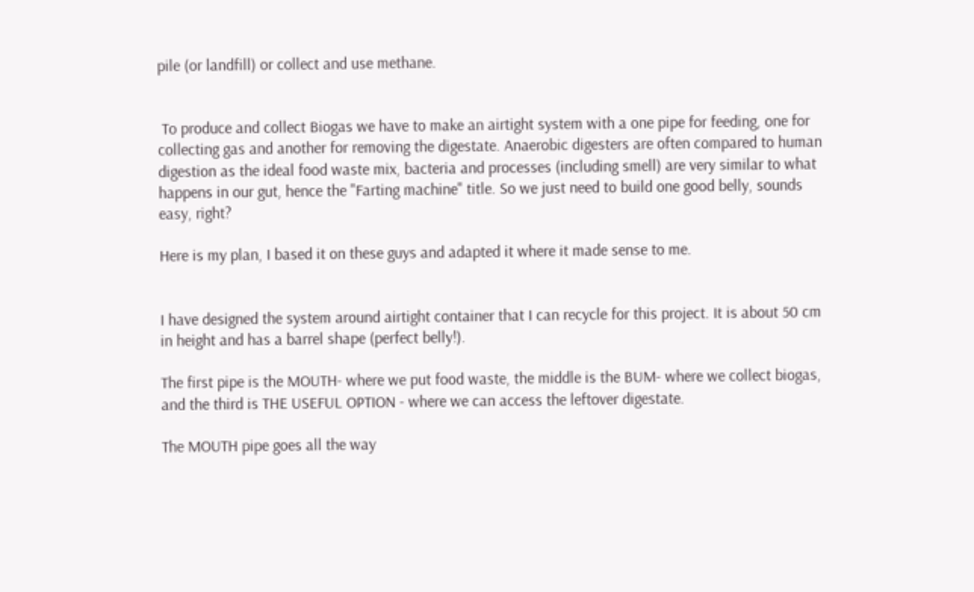pile (or landfill) or collect and use methane.


 To produce and collect Biogas we have to make an airtight system with a one pipe for feeding, one for collecting gas and another for removing the digestate. Anaerobic digesters are often compared to human digestion as the ideal food waste mix, bacteria and processes (including smell) are very similar to what happens in our gut, hence the "Farting machine" title. So we just need to build one good belly, sounds easy, right?

Here is my plan, I based it on these guys and adapted it where it made sense to me.


I have designed the system around airtight container that I can recycle for this project. It is about 50 cm in height and has a barrel shape (perfect belly!).

The first pipe is the MOUTH- where we put food waste, the middle is the BUM- where we collect biogas, and the third is THE USEFUL OPTION - where we can access the leftover digestate.

The MOUTH pipe goes all the way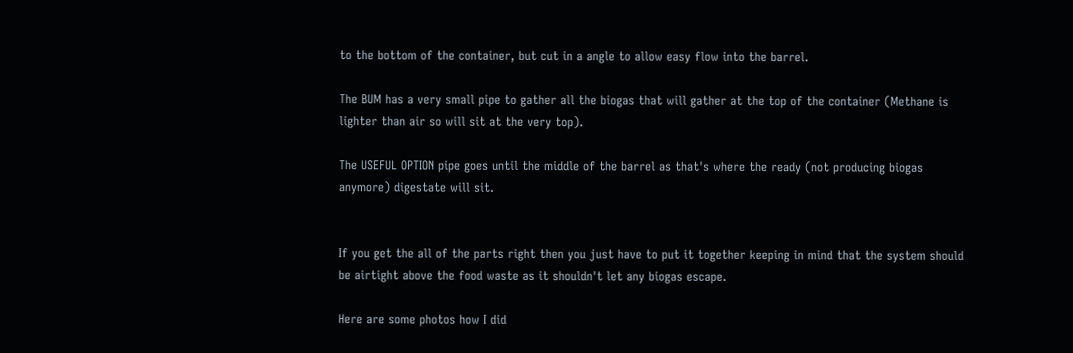to the bottom of the container, but cut in a angle to allow easy flow into the barrel.

The BUM has a very small pipe to gather all the biogas that will gather at the top of the container (Methane is lighter than air so will sit at the very top).

The USEFUL OPTION pipe goes until the middle of the barrel as that's where the ready (not producing biogas anymore) digestate will sit.


If you get the all of the parts right then you just have to put it together keeping in mind that the system should be airtight above the food waste as it shouldn't let any biogas escape.

Here are some photos how I did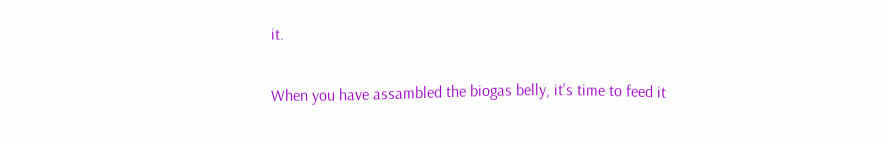it.

When you have assambled the biogas belly, it's time to feed it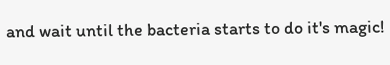and wait until the bacteria starts to do it's magic!